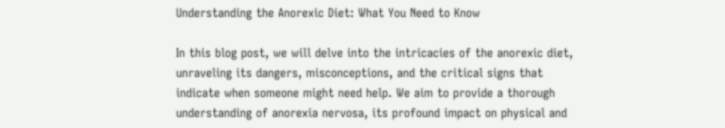Understanding the Anorexic Diet: What You Need to Know

In this blog post, we will delve into the intricacies of the anorexic diet, unraveling its dangers, misconceptions, and the critical signs that indicate when someone might need help. We aim to provide a thorough understanding of anorexia nervosa, its profound impact on physical and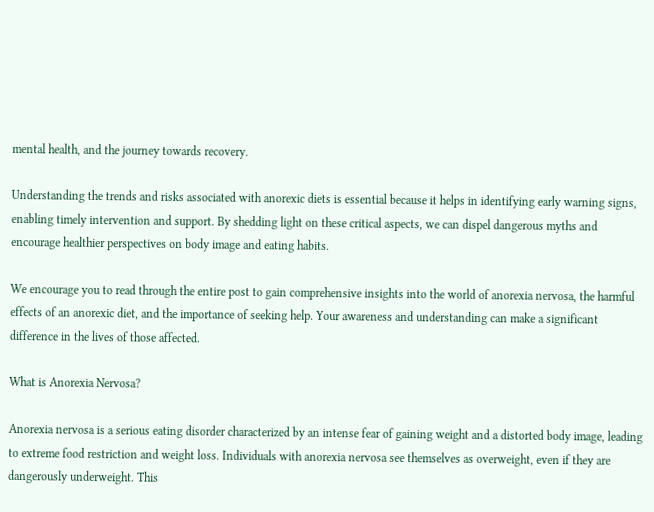mental health, and the journey towards recovery.

Understanding the trends and risks associated with anorexic diets is essential because it helps in identifying early warning signs, enabling timely intervention and support. By shedding light on these critical aspects, we can dispel dangerous myths and encourage healthier perspectives on body image and eating habits.

We encourage you to read through the entire post to gain comprehensive insights into the world of anorexia nervosa, the harmful effects of an anorexic diet, and the importance of seeking help. Your awareness and understanding can make a significant difference in the lives of those affected.

What is Anorexia Nervosa?

Anorexia nervosa is a serious eating disorder characterized by an intense fear of gaining weight and a distorted body image, leading to extreme food restriction and weight loss. Individuals with anorexia nervosa see themselves as overweight, even if they are dangerously underweight. This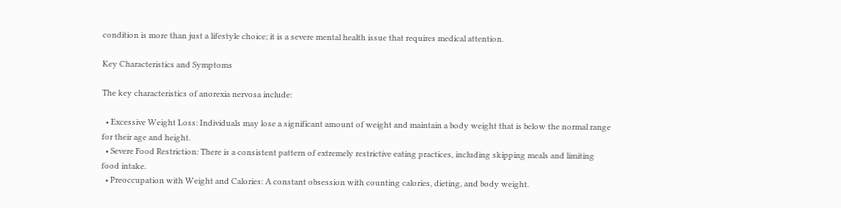condition is more than just a lifestyle choice; it is a severe mental health issue that requires medical attention.

Key Characteristics and Symptoms

The key characteristics of anorexia nervosa include:

  • Excessive Weight Loss: Individuals may lose a significant amount of weight and maintain a body weight that is below the normal range for their age and height.
  • Severe Food Restriction: There is a consistent pattern of extremely restrictive eating practices, including skipping meals and limiting food intake.
  • Preoccupation with Weight and Calories: A constant obsession with counting calories, dieting, and body weight.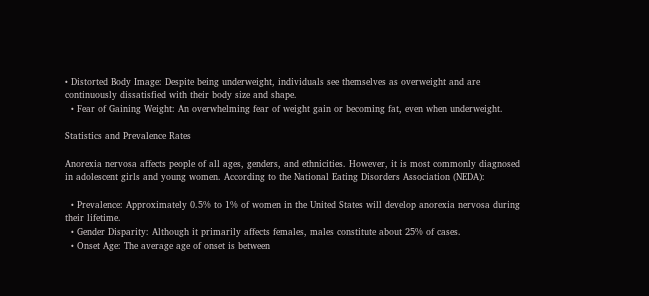• Distorted Body Image: Despite being underweight, individuals see themselves as overweight and are continuously dissatisfied with their body size and shape.
  • Fear of Gaining Weight: An overwhelming fear of weight gain or becoming fat, even when underweight.

Statistics and Prevalence Rates

Anorexia nervosa affects people of all ages, genders, and ethnicities. However, it is most commonly diagnosed in adolescent girls and young women. According to the National Eating Disorders Association (NEDA):

  • Prevalence: Approximately 0.5% to 1% of women in the United States will develop anorexia nervosa during their lifetime.
  • Gender Disparity: Although it primarily affects females, males constitute about 25% of cases.
  • Onset Age: The average age of onset is between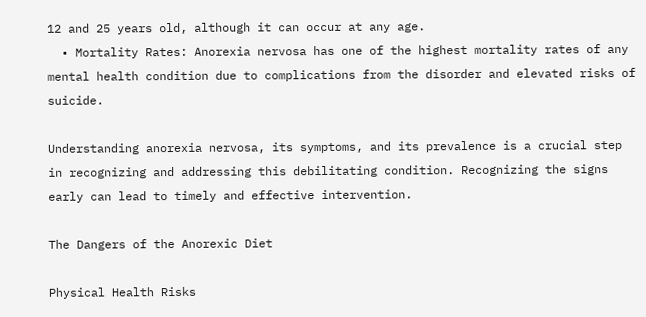12 and 25 years old, although it can occur at any age.
  • Mortality Rates: Anorexia nervosa has one of the highest mortality rates of any mental health condition due to complications from the disorder and elevated risks of suicide.

Understanding anorexia nervosa, its symptoms, and its prevalence is a crucial step in recognizing and addressing this debilitating condition. Recognizing the signs early can lead to timely and effective intervention.

The Dangers of the Anorexic Diet

Physical Health Risks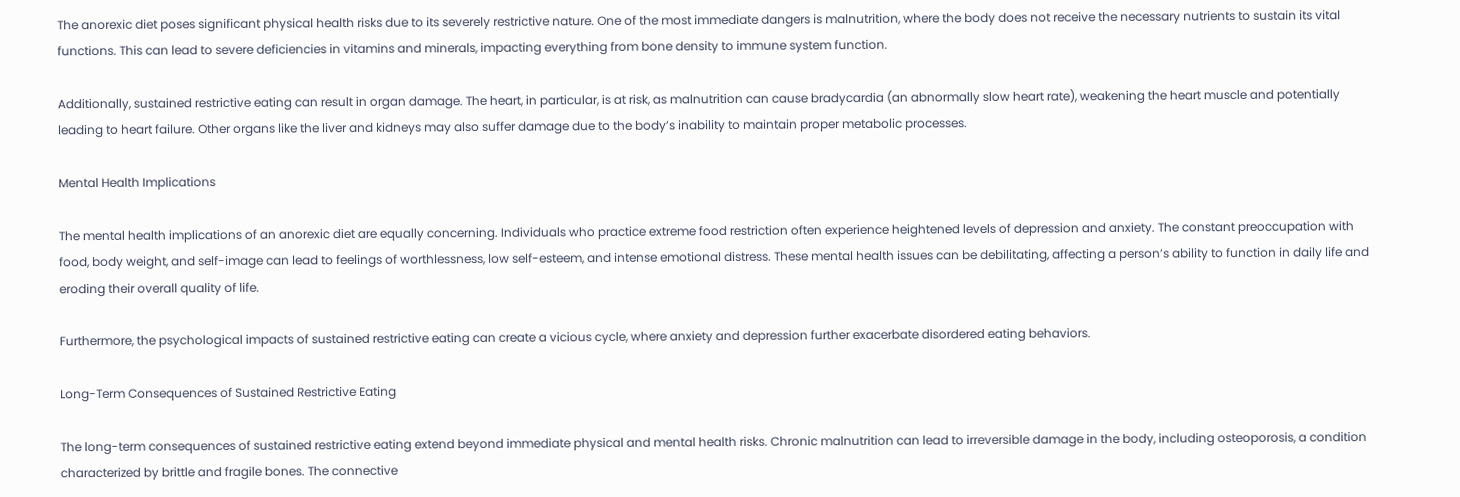The anorexic diet poses significant physical health risks due to its severely restrictive nature. One of the most immediate dangers is malnutrition, where the body does not receive the necessary nutrients to sustain its vital functions. This can lead to severe deficiencies in vitamins and minerals, impacting everything from bone density to immune system function.

Additionally, sustained restrictive eating can result in organ damage. The heart, in particular, is at risk, as malnutrition can cause bradycardia (an abnormally slow heart rate), weakening the heart muscle and potentially leading to heart failure. Other organs like the liver and kidneys may also suffer damage due to the body’s inability to maintain proper metabolic processes.

Mental Health Implications

The mental health implications of an anorexic diet are equally concerning. Individuals who practice extreme food restriction often experience heightened levels of depression and anxiety. The constant preoccupation with food, body weight, and self-image can lead to feelings of worthlessness, low self-esteem, and intense emotional distress. These mental health issues can be debilitating, affecting a person’s ability to function in daily life and eroding their overall quality of life.

Furthermore, the psychological impacts of sustained restrictive eating can create a vicious cycle, where anxiety and depression further exacerbate disordered eating behaviors.

Long-Term Consequences of Sustained Restrictive Eating

The long-term consequences of sustained restrictive eating extend beyond immediate physical and mental health risks. Chronic malnutrition can lead to irreversible damage in the body, including osteoporosis, a condition characterized by brittle and fragile bones. The connective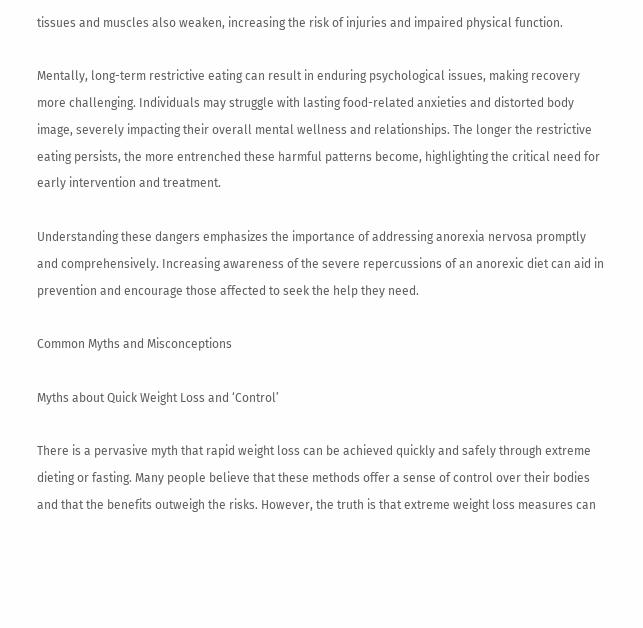tissues and muscles also weaken, increasing the risk of injuries and impaired physical function.

Mentally, long-term restrictive eating can result in enduring psychological issues, making recovery more challenging. Individuals may struggle with lasting food-related anxieties and distorted body image, severely impacting their overall mental wellness and relationships. The longer the restrictive eating persists, the more entrenched these harmful patterns become, highlighting the critical need for early intervention and treatment.

Understanding these dangers emphasizes the importance of addressing anorexia nervosa promptly and comprehensively. Increasing awareness of the severe repercussions of an anorexic diet can aid in prevention and encourage those affected to seek the help they need.

Common Myths and Misconceptions

Myths about Quick Weight Loss and ‘Control’

There is a pervasive myth that rapid weight loss can be achieved quickly and safely through extreme dieting or fasting. Many people believe that these methods offer a sense of control over their bodies and that the benefits outweigh the risks. However, the truth is that extreme weight loss measures can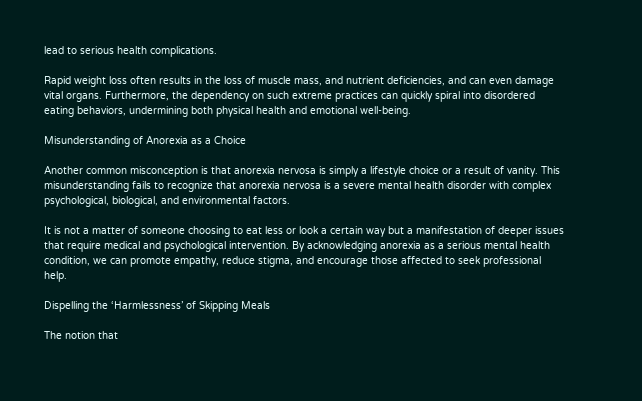lead to serious health complications.

Rapid weight loss often results in the loss of muscle mass, and nutrient deficiencies, and can even damage vital organs. Furthermore, the dependency on such extreme practices can quickly spiral into disordered eating behaviors, undermining both physical health and emotional well-being.

Misunderstanding of Anorexia as a Choice

Another common misconception is that anorexia nervosa is simply a lifestyle choice or a result of vanity. This misunderstanding fails to recognize that anorexia nervosa is a severe mental health disorder with complex psychological, biological, and environmental factors.

It is not a matter of someone choosing to eat less or look a certain way but a manifestation of deeper issues that require medical and psychological intervention. By acknowledging anorexia as a serious mental health condition, we can promote empathy, reduce stigma, and encourage those affected to seek professional help.

Dispelling the ‘Harmlessness’ of Skipping Meals

The notion that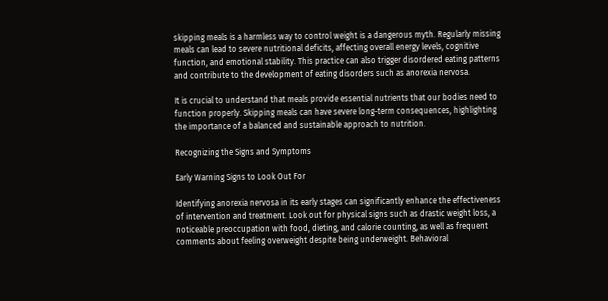skipping meals is a harmless way to control weight is a dangerous myth. Regularly missing meals can lead to severe nutritional deficits, affecting overall energy levels, cognitive function, and emotional stability. This practice can also trigger disordered eating patterns and contribute to the development of eating disorders such as anorexia nervosa.

It is crucial to understand that meals provide essential nutrients that our bodies need to function properly. Skipping meals can have severe long-term consequences, highlighting the importance of a balanced and sustainable approach to nutrition.

Recognizing the Signs and Symptoms

Early Warning Signs to Look Out For

Identifying anorexia nervosa in its early stages can significantly enhance the effectiveness of intervention and treatment. Look out for physical signs such as drastic weight loss, a noticeable preoccupation with food, dieting, and calorie counting, as well as frequent comments about feeling overweight despite being underweight. Behavioral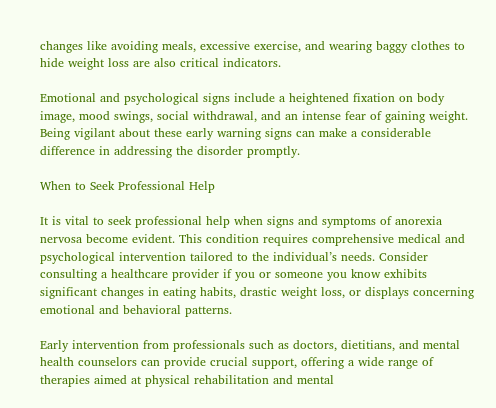changes like avoiding meals, excessive exercise, and wearing baggy clothes to hide weight loss are also critical indicators.

Emotional and psychological signs include a heightened fixation on body image, mood swings, social withdrawal, and an intense fear of gaining weight. Being vigilant about these early warning signs can make a considerable difference in addressing the disorder promptly.

When to Seek Professional Help

It is vital to seek professional help when signs and symptoms of anorexia nervosa become evident. This condition requires comprehensive medical and psychological intervention tailored to the individual’s needs. Consider consulting a healthcare provider if you or someone you know exhibits significant changes in eating habits, drastic weight loss, or displays concerning emotional and behavioral patterns.

Early intervention from professionals such as doctors, dietitians, and mental health counselors can provide crucial support, offering a wide range of therapies aimed at physical rehabilitation and mental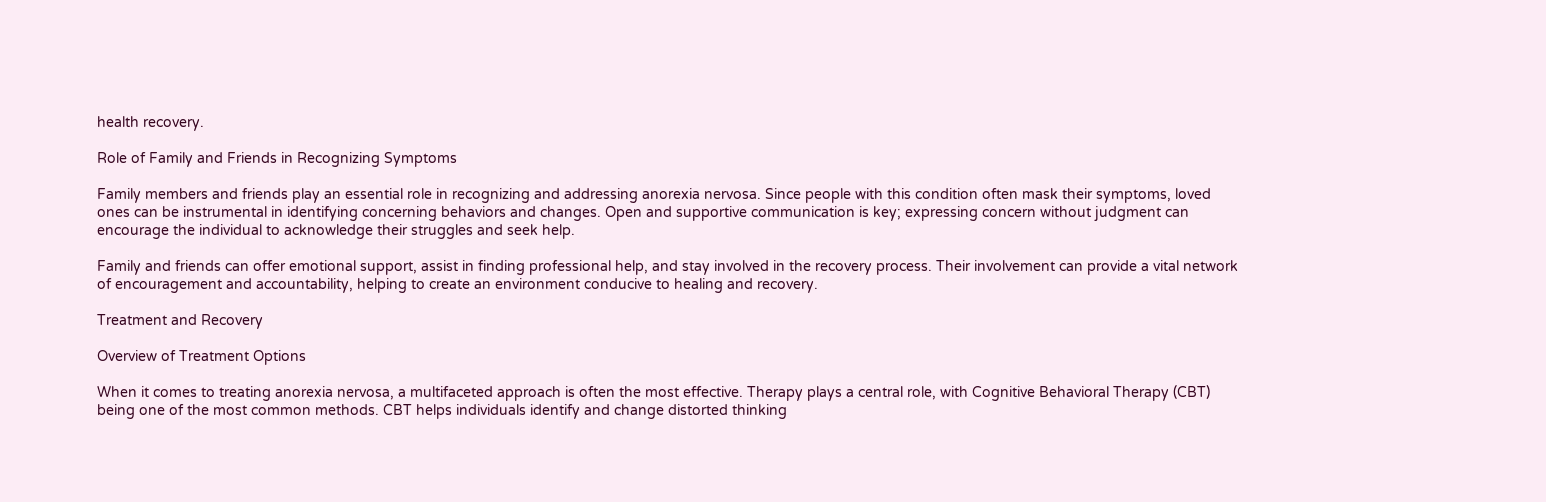health recovery.

Role of Family and Friends in Recognizing Symptoms

Family members and friends play an essential role in recognizing and addressing anorexia nervosa. Since people with this condition often mask their symptoms, loved ones can be instrumental in identifying concerning behaviors and changes. Open and supportive communication is key; expressing concern without judgment can encourage the individual to acknowledge their struggles and seek help.

Family and friends can offer emotional support, assist in finding professional help, and stay involved in the recovery process. Their involvement can provide a vital network of encouragement and accountability, helping to create an environment conducive to healing and recovery.

Treatment and Recovery

Overview of Treatment Options

When it comes to treating anorexia nervosa, a multifaceted approach is often the most effective. Therapy plays a central role, with Cognitive Behavioral Therapy (CBT) being one of the most common methods. CBT helps individuals identify and change distorted thinking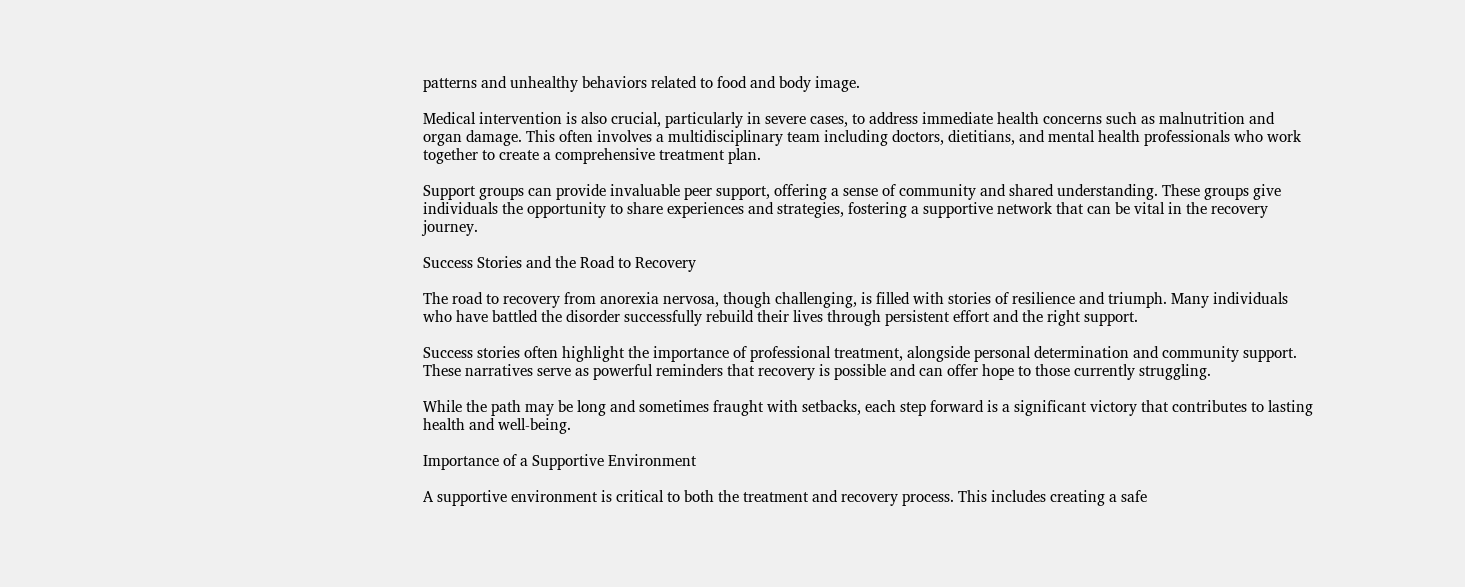patterns and unhealthy behaviors related to food and body image.

Medical intervention is also crucial, particularly in severe cases, to address immediate health concerns such as malnutrition and organ damage. This often involves a multidisciplinary team including doctors, dietitians, and mental health professionals who work together to create a comprehensive treatment plan.

Support groups can provide invaluable peer support, offering a sense of community and shared understanding. These groups give individuals the opportunity to share experiences and strategies, fostering a supportive network that can be vital in the recovery journey.

Success Stories and the Road to Recovery

The road to recovery from anorexia nervosa, though challenging, is filled with stories of resilience and triumph. Many individuals who have battled the disorder successfully rebuild their lives through persistent effort and the right support.

Success stories often highlight the importance of professional treatment, alongside personal determination and community support. These narratives serve as powerful reminders that recovery is possible and can offer hope to those currently struggling.

While the path may be long and sometimes fraught with setbacks, each step forward is a significant victory that contributes to lasting health and well-being.

Importance of a Supportive Environment

A supportive environment is critical to both the treatment and recovery process. This includes creating a safe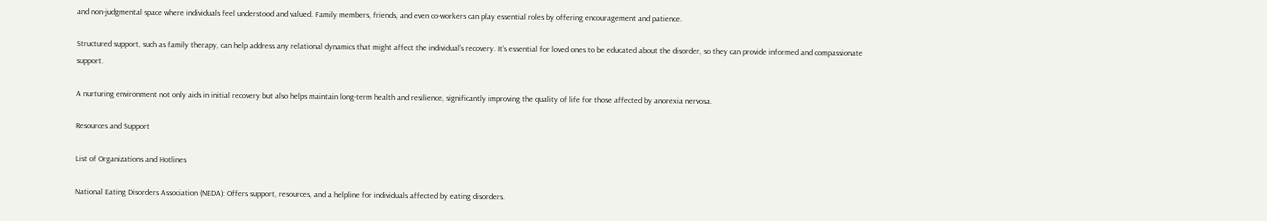and non-judgmental space where individuals feel understood and valued. Family members, friends, and even co-workers can play essential roles by offering encouragement and patience.

Structured support, such as family therapy, can help address any relational dynamics that might affect the individual’s recovery. It’s essential for loved ones to be educated about the disorder, so they can provide informed and compassionate support.

A nurturing environment not only aids in initial recovery but also helps maintain long-term health and resilience, significantly improving the quality of life for those affected by anorexia nervosa.

Resources and Support

List of Organizations and Hotlines

National Eating Disorders Association (NEDA): Offers support, resources, and a helpline for individuals affected by eating disorders.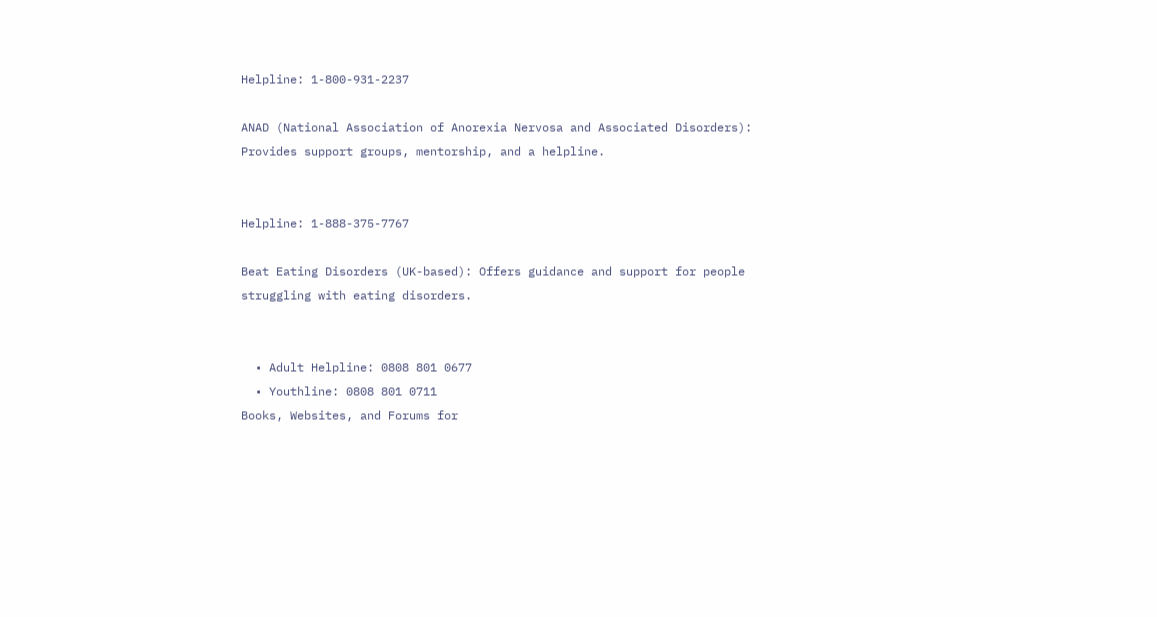Helpline: 1-800-931-2237

ANAD (National Association of Anorexia Nervosa and Associated Disorders): Provides support groups, mentorship, and a helpline.


Helpline: 1-888-375-7767

Beat Eating Disorders (UK-based): Offers guidance and support for people struggling with eating disorders.


  • Adult Helpline: 0808 801 0677
  • Youthline: 0808 801 0711
Books, Websites, and Forums for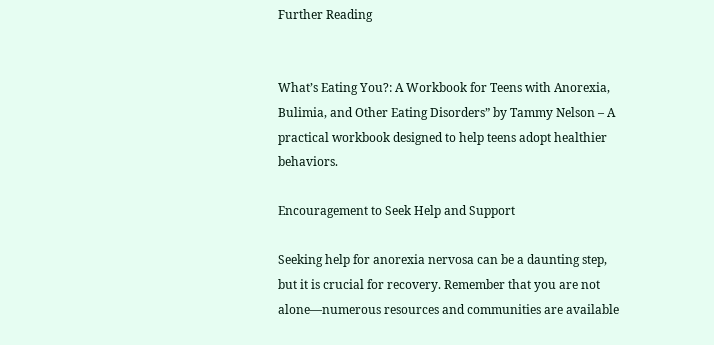Further Reading


What’s Eating You?: A Workbook for Teens with Anorexia, Bulimia, and Other Eating Disorders” by Tammy Nelson – A practical workbook designed to help teens adopt healthier behaviors.

Encouragement to Seek Help and Support

Seeking help for anorexia nervosa can be a daunting step, but it is crucial for recovery. Remember that you are not alone—numerous resources and communities are available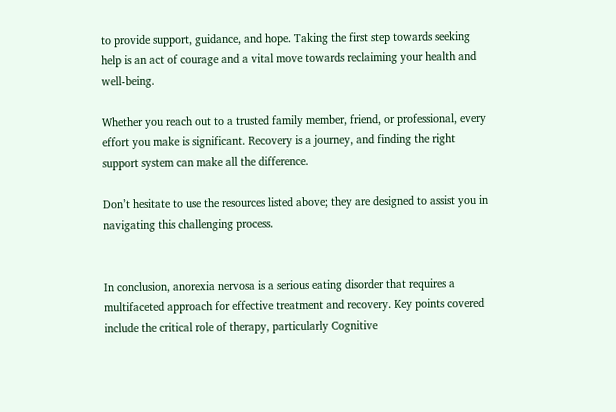to provide support, guidance, and hope. Taking the first step towards seeking help is an act of courage and a vital move towards reclaiming your health and well-being.

Whether you reach out to a trusted family member, friend, or professional, every effort you make is significant. Recovery is a journey, and finding the right support system can make all the difference.

Don’t hesitate to use the resources listed above; they are designed to assist you in navigating this challenging process.


In conclusion, anorexia nervosa is a serious eating disorder that requires a multifaceted approach for effective treatment and recovery. Key points covered include the critical role of therapy, particularly Cognitive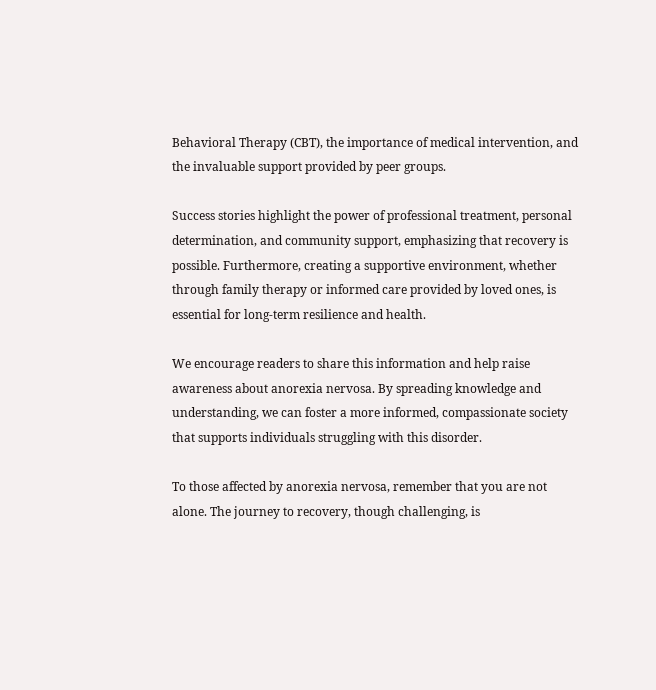Behavioral Therapy (CBT), the importance of medical intervention, and the invaluable support provided by peer groups.

Success stories highlight the power of professional treatment, personal determination, and community support, emphasizing that recovery is possible. Furthermore, creating a supportive environment, whether through family therapy or informed care provided by loved ones, is essential for long-term resilience and health.

We encourage readers to share this information and help raise awareness about anorexia nervosa. By spreading knowledge and understanding, we can foster a more informed, compassionate society that supports individuals struggling with this disorder.

To those affected by anorexia nervosa, remember that you are not alone. The journey to recovery, though challenging, is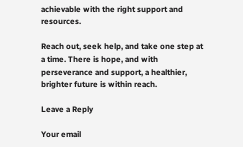achievable with the right support and resources.

Reach out, seek help, and take one step at a time. There is hope, and with perseverance and support, a healthier, brighter future is within reach.

Leave a Reply

Your email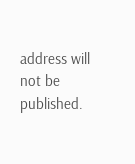address will not be published.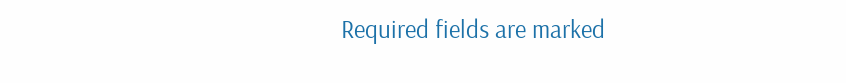Required fields are marked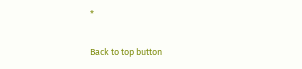*

Back to top button